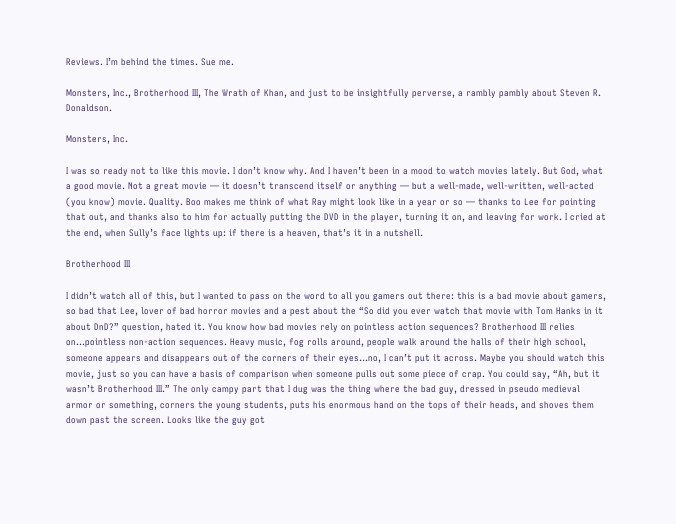Reviews. I’m behind the times. Sue me.

Monsters, Inc., Brotherhood III, The Wrath of Khan, and just to be insightfully perverse, a rambly pambly about Steven R. Donaldson.

Monsters, Inc.

I was so ready not to like this movie. I don’t know why. And I haven’t been in a mood to watch movies lately. But God, what a good movie. Not a great movie — it doesn’t transcend itself or anything — but a well-made, well-written, well-acted (you know) movie. Quality. Boo makes me think of what Ray might look like in a year or so — thanks to Lee for pointing that out, and thanks also to him for actually putting the DVD in the player, turning it on, and leaving for work. I cried at the end, when Sully’s face lights up: if there is a heaven, that’s it in a nutshell.

Brotherhood III

I didn’t watch all of this, but I wanted to pass on the word to all you gamers out there: this is a bad movie about gamers, so bad that Lee, lover of bad horror movies and a pest about the “So did you ever watch that movie with Tom Hanks in it about DnD?” question, hated it. You know how bad movies rely on pointless action sequences? Brotherhood III relies on…pointless non-action sequences. Heavy music, fog rolls around, people walk around the halls of their high school, someone appears and disappears out of the corners of their eyes…no, I can’t put it across. Maybe you should watch this movie, just so you can have a basis of comparison when someone pulls out some piece of crap. You could say, “Ah, but it wasn’t Brotherhood III.” The only campy part that I dug was the thing where the bad guy, dressed in pseudo medieval armor or something, corners the young students, puts his enormous hand on the tops of their heads, and shoves them down past the screen. Looks like the guy got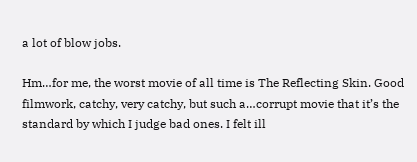a lot of blow jobs.

Hm…for me, the worst movie of all time is The Reflecting Skin. Good filmwork, catchy, very catchy, but such a…corrupt movie that it’s the standard by which I judge bad ones. I felt ill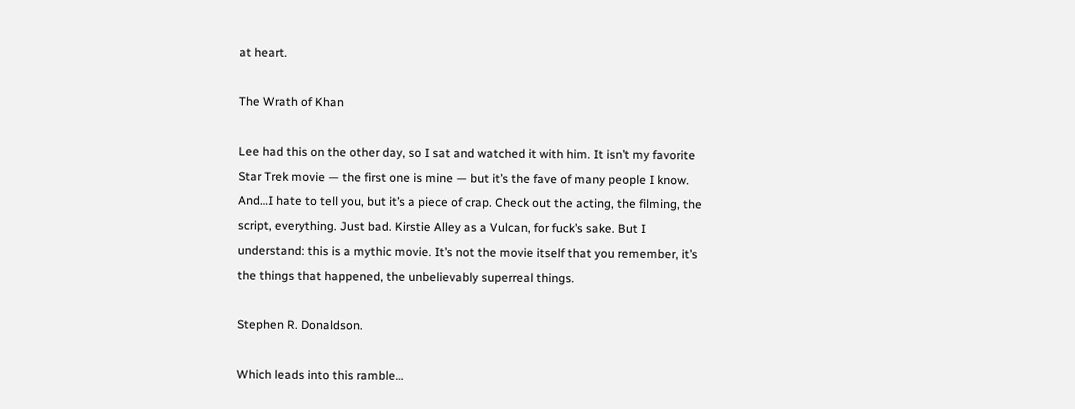at heart.

The Wrath of Khan

Lee had this on the other day, so I sat and watched it with him. It isn’t my favorite Star Trek movie — the first one is mine — but it’s the fave of many people I know. And…I hate to tell you, but it’s a piece of crap. Check out the acting, the filming, the script, everything. Just bad. Kirstie Alley as a Vulcan, for fuck’s sake. But I understand: this is a mythic movie. It’s not the movie itself that you remember, it’s the things that happened, the unbelievably superreal things.

Stephen R. Donaldson.

Which leads into this ramble…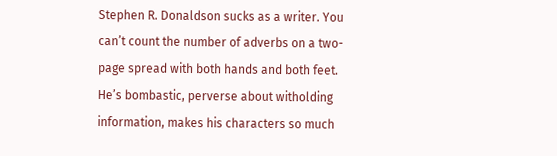Stephen R. Donaldson sucks as a writer. You can’t count the number of adverbs on a two-page spread with both hands and both feet. He’s bombastic, perverse about witholding information, makes his characters so much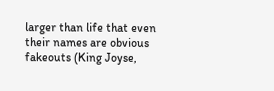larger than life that even their names are obvious fakeouts (King Joyse,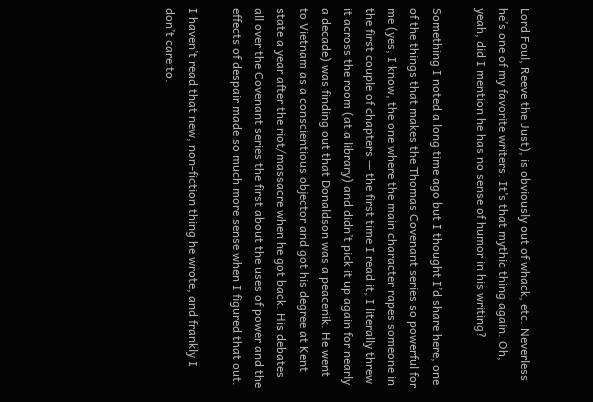Lord Foul, Reeve the Just), is obviously out of whack, etc. Neverless he’s one of my favorite writers. It’s that mythic thing again. Oh, yeah, did I mention he has no sense of humor in his writing?

Something I noted a long time ago but I thought I’d share here, one of the things that makes the Thomas Covenant series so powerful for me (yes, I know, the one where the main character rapes someone in the first couple of chapters — the first time I read it, I literally threw it across the room (at a library) and didn’t pick it up again for nearly a decade) was finding out that Donaldson was a peacenik. He went to Vietnam as a conscientious objector and got his degree at Kent state a year after the riot/massacre when he got back. His debates all over the Covenant series the first about the uses of power and the effects of despair made so much more sense when I figured that out.

I haven’t read that new, non-fiction thing he wrote, and frankly I don’t care to.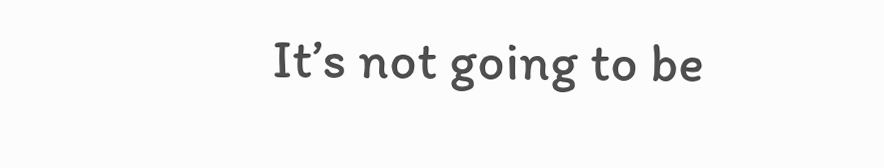It’s not going to be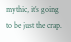mythic, it’s going to be just the crap.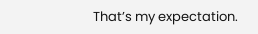That’s my expectation.